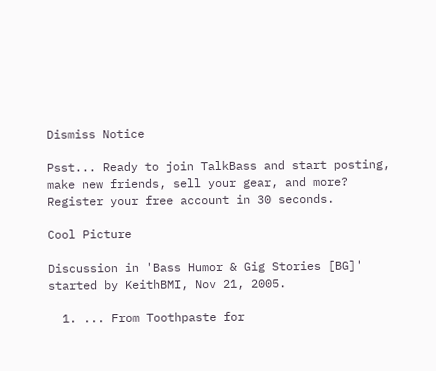Dismiss Notice

Psst... Ready to join TalkBass and start posting, make new friends, sell your gear, and more?  Register your free account in 30 seconds.

Cool Picture

Discussion in 'Bass Humor & Gig Stories [BG]' started by KeithBMI, Nov 21, 2005.

  1. ... From Toothpaste for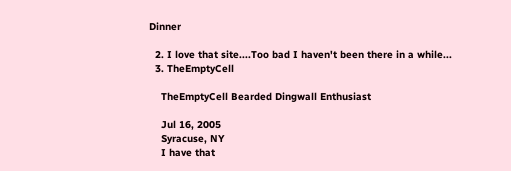Dinner

  2. I love that site....Too bad I haven't been there in a while...
  3. TheEmptyCell

    TheEmptyCell Bearded Dingwall Enthusiast

    Jul 16, 2005
    Syracuse, NY
    I have that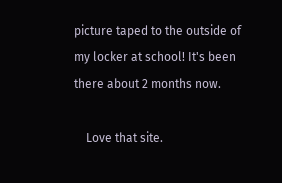picture taped to the outside of my locker at school! It's been there about 2 months now.

    Love that site.